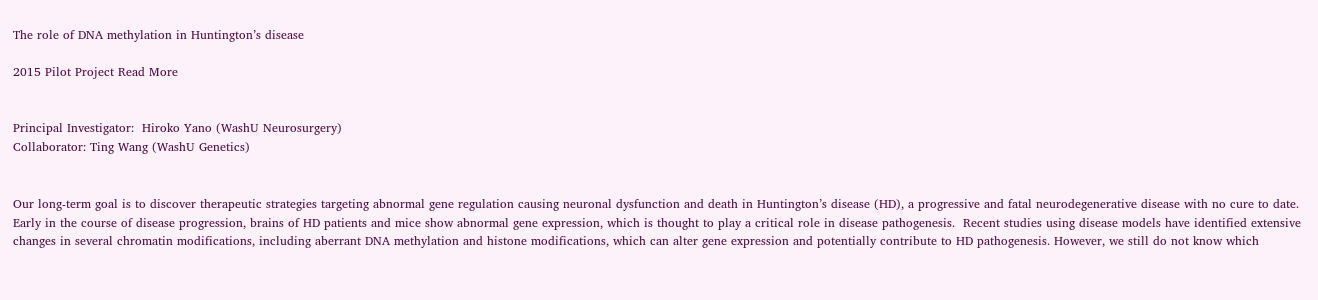The role of DNA methylation in Huntington’s disease

2015 Pilot Project Read More


Principal Investigator:  Hiroko Yano (WashU Neurosurgery)
Collaborator: Ting Wang (WashU Genetics)


Our long-term goal is to discover therapeutic strategies targeting abnormal gene regulation causing neuronal dysfunction and death in Huntington’s disease (HD), a progressive and fatal neurodegenerative disease with no cure to date.  Early in the course of disease progression, brains of HD patients and mice show abnormal gene expression, which is thought to play a critical role in disease pathogenesis.  Recent studies using disease models have identified extensive changes in several chromatin modifications, including aberrant DNA methylation and histone modifications, which can alter gene expression and potentially contribute to HD pathogenesis. However, we still do not know which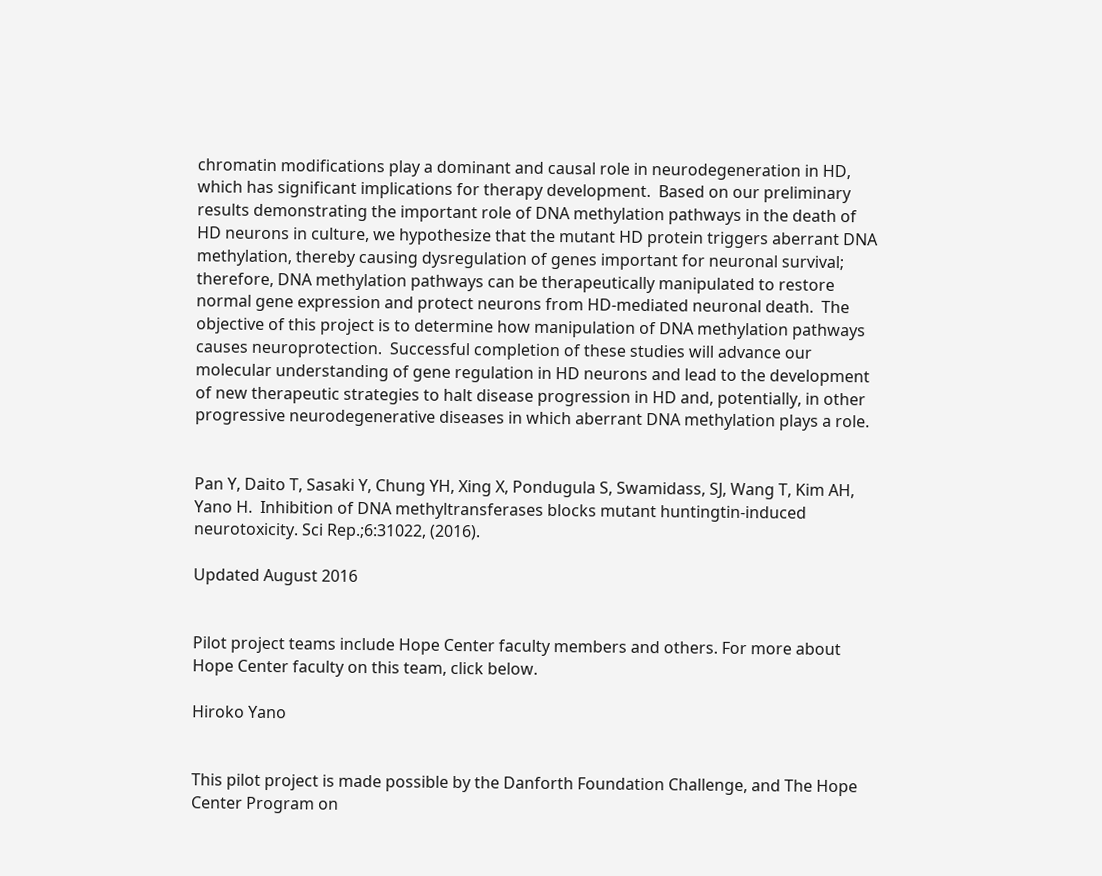chromatin modifications play a dominant and causal role in neurodegeneration in HD, which has significant implications for therapy development.  Based on our preliminary results demonstrating the important role of DNA methylation pathways in the death of HD neurons in culture, we hypothesize that the mutant HD protein triggers aberrant DNA methylation, thereby causing dysregulation of genes important for neuronal survival; therefore, DNA methylation pathways can be therapeutically manipulated to restore normal gene expression and protect neurons from HD-mediated neuronal death.  The objective of this project is to determine how manipulation of DNA methylation pathways causes neuroprotection.  Successful completion of these studies will advance our molecular understanding of gene regulation in HD neurons and lead to the development of new therapeutic strategies to halt disease progression in HD and, potentially, in other progressive neurodegenerative diseases in which aberrant DNA methylation plays a role.


Pan Y, Daito T, Sasaki Y, Chung YH, Xing X, Pondugula S, Swamidass, SJ, Wang T, Kim AH, Yano H.  Inhibition of DNA methyltransferases blocks mutant huntingtin-induced neurotoxicity. Sci Rep.;6:31022, (2016).

Updated August 2016


Pilot project teams include Hope Center faculty members and others. For more about Hope Center faculty on this team, click below.

Hiroko Yano


This pilot project is made possible by the Danforth Foundation Challenge, and The Hope Center Program on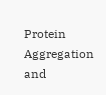Protein Aggregation and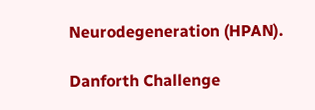Neurodegeneration (HPAN).

Danforth Challenge